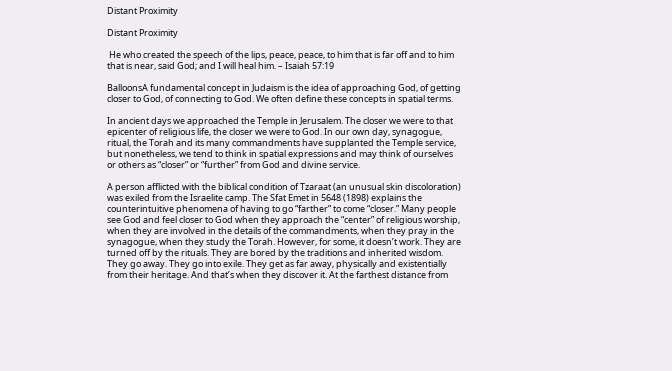Distant Proximity

Distant Proximity

 He who created the speech of the lips, peace, peace, to him that is far off and to him that is near, said God; and I will heal him. – Isaiah 57:19

BalloonsA fundamental concept in Judaism is the idea of approaching God, of getting closer to God, of connecting to God. We often define these concepts in spatial terms.

In ancient days we approached the Temple in Jerusalem. The closer we were to that epicenter of religious life, the closer we were to God. In our own day, synagogue, ritual, the Torah and its many commandments have supplanted the Temple service, but nonetheless, we tend to think in spatial expressions and may think of ourselves or others as “closer” or “further” from God and divine service.

A person afflicted with the biblical condition of Tzaraat (an unusual skin discoloration) was exiled from the Israelite camp. The Sfat Emet in 5648 (1898) explains the counterintuitive phenomena of having to go “farther” to come “closer.” Many people see God and feel closer to God when they approach the “center” of religious worship, when they are involved in the details of the commandments, when they pray in the synagogue, when they study the Torah. However, for some, it doesn’t work. They are turned off by the rituals. They are bored by the traditions and inherited wisdom. They go away. They go into exile. They get as far away, physically and existentially from their heritage. And that’s when they discover it. At the farthest distance from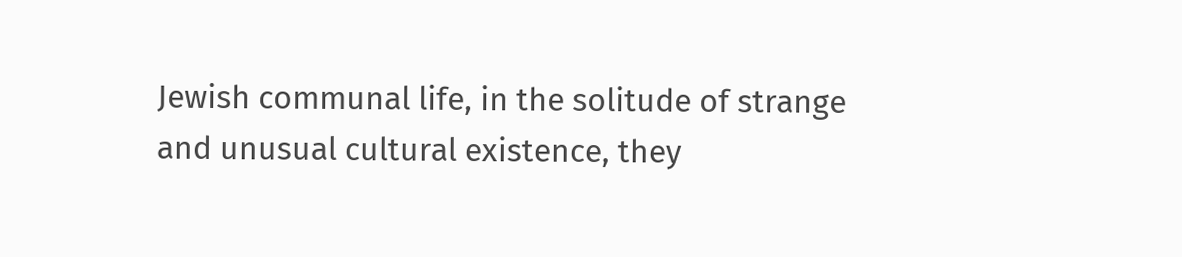Jewish communal life, in the solitude of strange and unusual cultural existence, they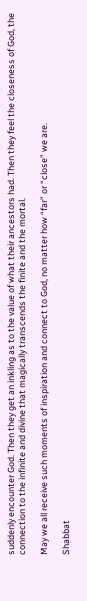suddenly encounter God. Then they get an inkling as to the value of what their ancestors had. Then they feel the closeness of God, the connection to the infinite and divine that magically transcends the finite and the mortal.

May we all receive such moments of inspiration and connect to God, no matter how “far” or “close” we are.

Shabbat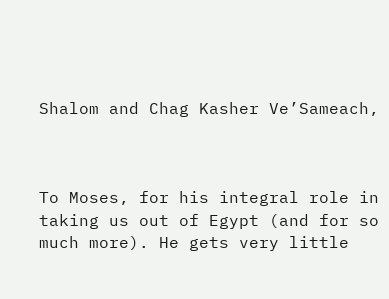Shalom and Chag Kasher Ve’Sameach,



To Moses, for his integral role in taking us out of Egypt (and for so much more). He gets very little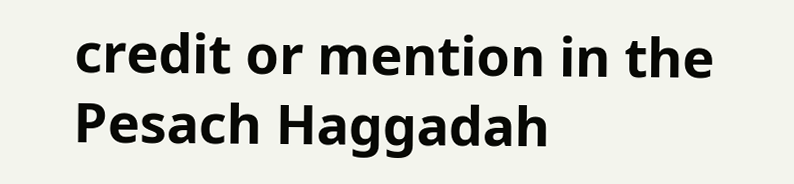credit or mention in the Pesach Haggadah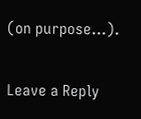(on purpose…).

Leave a Reply